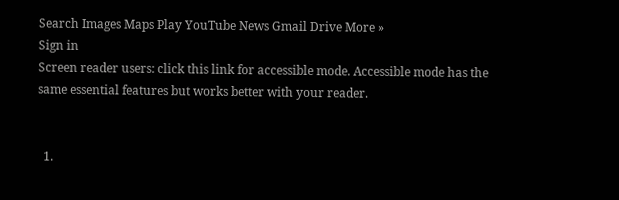Search Images Maps Play YouTube News Gmail Drive More »
Sign in
Screen reader users: click this link for accessible mode. Accessible mode has the same essential features but works better with your reader.


  1.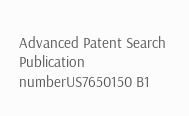Advanced Patent Search
Publication numberUS7650150 B1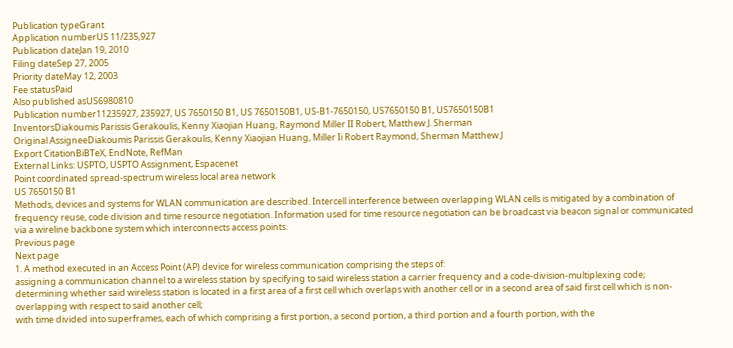Publication typeGrant
Application numberUS 11/235,927
Publication dateJan 19, 2010
Filing dateSep 27, 2005
Priority dateMay 12, 2003
Fee statusPaid
Also published asUS6980810
Publication number11235927, 235927, US 7650150 B1, US 7650150B1, US-B1-7650150, US7650150 B1, US7650150B1
InventorsDiakoumis Parissis Gerakoulis, Kenny Xiaojian Huang, Raymond Miller II Robert, Matthew J. Sherman
Original AssigneeDiakoumis Parissis Gerakoulis, Kenny Xiaojian Huang, Miller Ii Robert Raymond, Sherman Matthew J
Export CitationBiBTeX, EndNote, RefMan
External Links: USPTO, USPTO Assignment, Espacenet
Point coordinated spread-spectrum wireless local area network
US 7650150 B1
Methods, devices and systems for WLAN communication are described. Intercell interference between overlapping WLAN cells is mitigated by a combination of frequency reuse, code division and time resource negotiation. Information used for time resource negotiation can be broadcast via beacon signal or communicated via a wireline backbone system which interconnects access points.
Previous page
Next page
1. A method executed in an Access Point (AP) device for wireless communication comprising the steps of:
assigning a communication channel to a wireless station by specifying to said wireless station a carrier frequency and a code-division-multiplexing code;
determining whether said wireless station is located in a first area of a first cell which overlaps with another cell or in a second area of said first cell which is non-overlapping with respect to said another cell;
with time divided into superframes, each of which comprising a first portion, a second portion, a third portion and a fourth portion, with the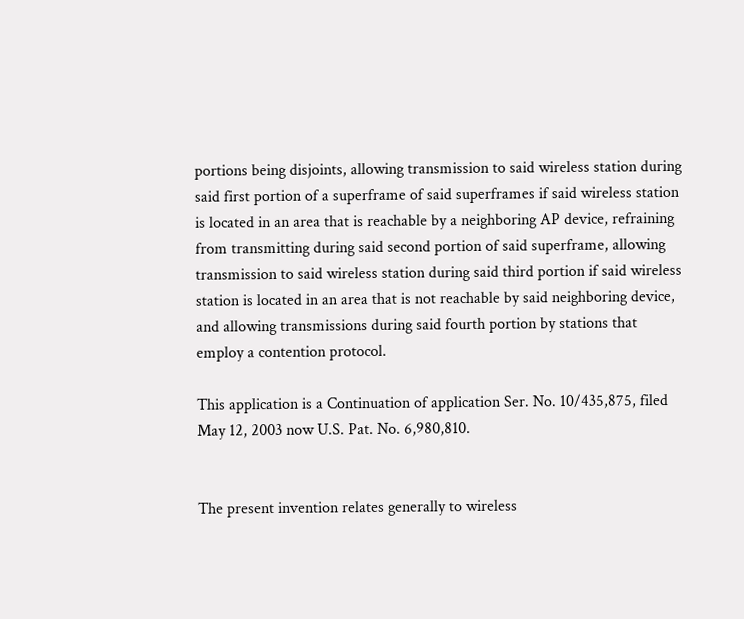portions being disjoints, allowing transmission to said wireless station during said first portion of a superframe of said superframes if said wireless station is located in an area that is reachable by a neighboring AP device, refraining from transmitting during said second portion of said superframe, allowing transmission to said wireless station during said third portion if said wireless station is located in an area that is not reachable by said neighboring device, and allowing transmissions during said fourth portion by stations that employ a contention protocol.

This application is a Continuation of application Ser. No. 10/435,875, filed May 12, 2003 now U.S. Pat. No. 6,980,810.


The present invention relates generally to wireless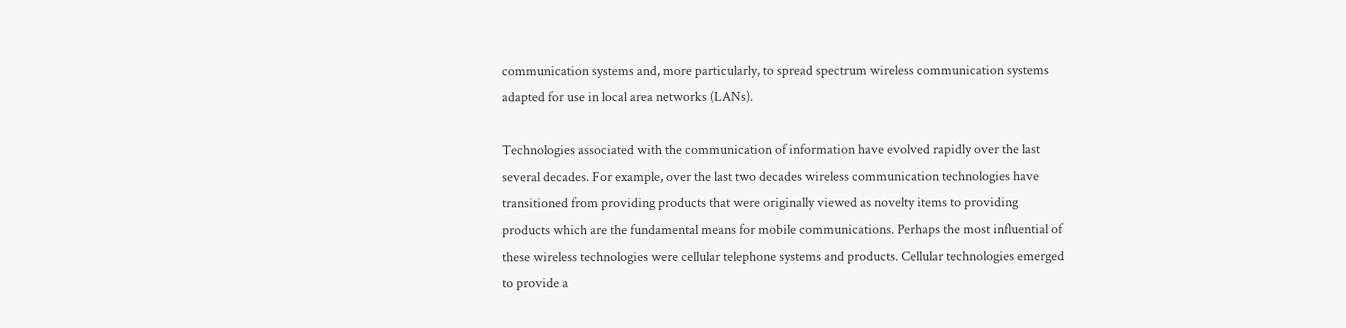communication systems and, more particularly, to spread spectrum wireless communication systems adapted for use in local area networks (LANs).

Technologies associated with the communication of information have evolved rapidly over the last several decades. For example, over the last two decades wireless communication technologies have transitioned from providing products that were originally viewed as novelty items to providing products which are the fundamental means for mobile communications. Perhaps the most influential of these wireless technologies were cellular telephone systems and products. Cellular technologies emerged to provide a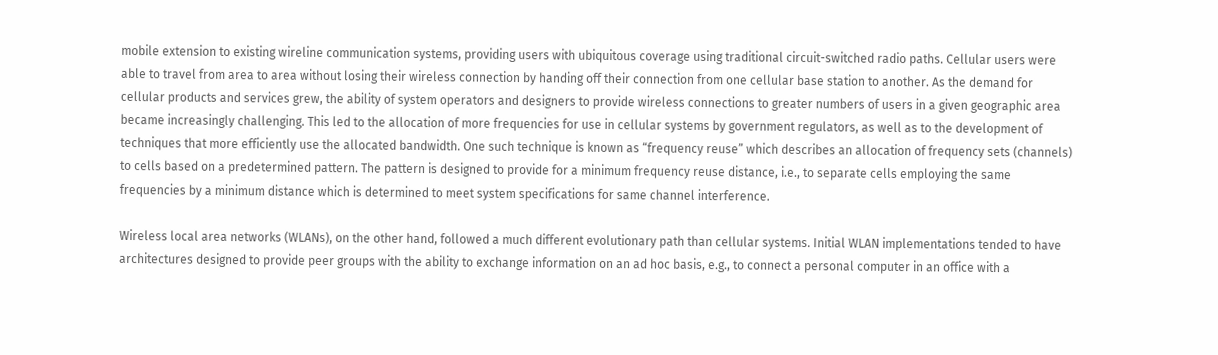mobile extension to existing wireline communication systems, providing users with ubiquitous coverage using traditional circuit-switched radio paths. Cellular users were able to travel from area to area without losing their wireless connection by handing off their connection from one cellular base station to another. As the demand for cellular products and services grew, the ability of system operators and designers to provide wireless connections to greater numbers of users in a given geographic area became increasingly challenging. This led to the allocation of more frequencies for use in cellular systems by government regulators, as well as to the development of techniques that more efficiently use the allocated bandwidth. One such technique is known as “frequency reuse” which describes an allocation of frequency sets (channels) to cells based on a predetermined pattern. The pattern is designed to provide for a minimum frequency reuse distance, i.e., to separate cells employing the same frequencies by a minimum distance which is determined to meet system specifications for same channel interference.

Wireless local area networks (WLANs), on the other hand, followed a much different evolutionary path than cellular systems. Initial WLAN implementations tended to have architectures designed to provide peer groups with the ability to exchange information on an ad hoc basis, e.g., to connect a personal computer in an office with a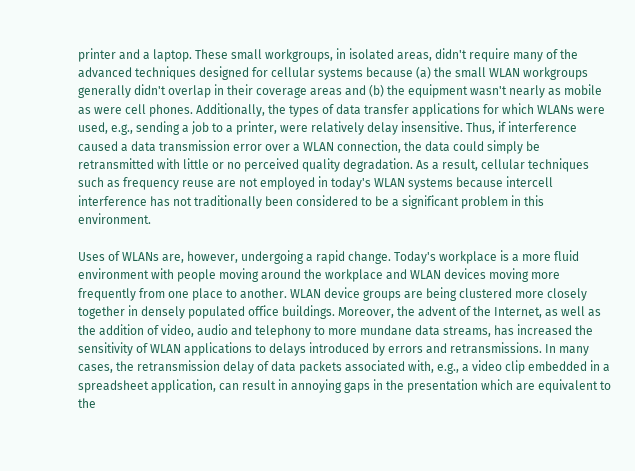printer and a laptop. These small workgroups, in isolated areas, didn't require many of the advanced techniques designed for cellular systems because (a) the small WLAN workgroups generally didn't overlap in their coverage areas and (b) the equipment wasn't nearly as mobile as were cell phones. Additionally, the types of data transfer applications for which WLANs were used, e.g., sending a job to a printer, were relatively delay insensitive. Thus, if interference caused a data transmission error over a WLAN connection, the data could simply be retransmitted with little or no perceived quality degradation. As a result, cellular techniques such as frequency reuse are not employed in today's WLAN systems because intercell interference has not traditionally been considered to be a significant problem in this environment.

Uses of WLANs are, however, undergoing a rapid change. Today's workplace is a more fluid environment with people moving around the workplace and WLAN devices moving more frequently from one place to another. WLAN device groups are being clustered more closely together in densely populated office buildings. Moreover, the advent of the Internet, as well as the addition of video, audio and telephony to more mundane data streams, has increased the sensitivity of WLAN applications to delays introduced by errors and retransmissions. In many cases, the retransmission delay of data packets associated with, e.g., a video clip embedded in a spreadsheet application, can result in annoying gaps in the presentation which are equivalent to the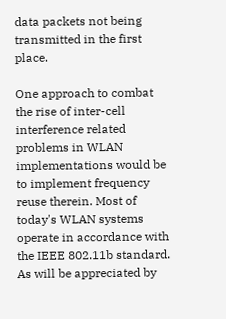data packets not being transmitted in the first place.

One approach to combat the rise of inter-cell interference related problems in WLAN implementations would be to implement frequency reuse therein. Most of today's WLAN systems operate in accordance with the IEEE 802.11b standard. As will be appreciated by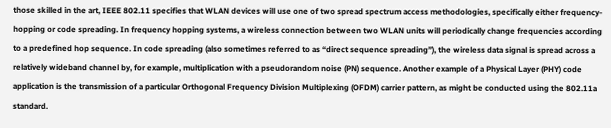those skilled in the art, IEEE 802.11 specifies that WLAN devices will use one of two spread spectrum access methodologies, specifically either frequency-hopping or code spreading. In frequency hopping systems, a wireless connection between two WLAN units will periodically change frequencies according to a predefined hop sequence. In code spreading (also sometimes referred to as “direct sequence spreading”), the wireless data signal is spread across a relatively wideband channel by, for example, multiplication with a pseudorandom noise (PN) sequence. Another example of a Physical Layer (PHY) code application is the transmission of a particular Orthogonal Frequency Division Multiplexing (OFDM) carrier pattern, as might be conducted using the 802.11a standard.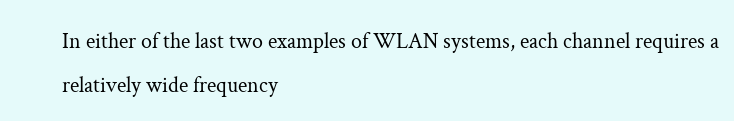In either of the last two examples of WLAN systems, each channel requires a relatively wide frequency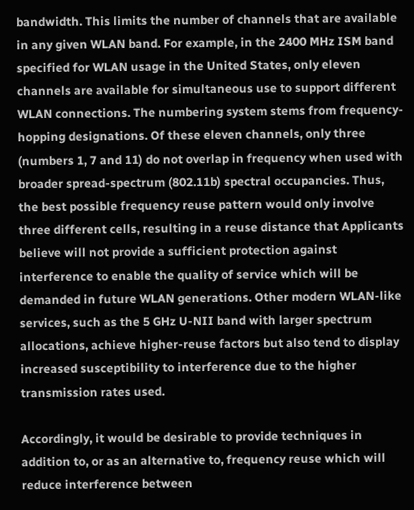bandwidth. This limits the number of channels that are available in any given WLAN band. For example, in the 2400 MHz ISM band specified for WLAN usage in the United States, only eleven channels are available for simultaneous use to support different WLAN connections. The numbering system stems from frequency-hopping designations. Of these eleven channels, only three (numbers 1, 7 and 11) do not overlap in frequency when used with broader spread-spectrum (802.11b) spectral occupancies. Thus, the best possible frequency reuse pattern would only involve three different cells, resulting in a reuse distance that Applicants believe will not provide a sufficient protection against interference to enable the quality of service which will be demanded in future WLAN generations. Other modern WLAN-like services, such as the 5 GHz U-NII band with larger spectrum allocations, achieve higher-reuse factors but also tend to display increased susceptibility to interference due to the higher transmission rates used.

Accordingly, it would be desirable to provide techniques in addition to, or as an alternative to, frequency reuse which will reduce interference between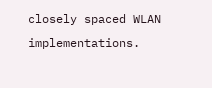closely spaced WLAN implementations.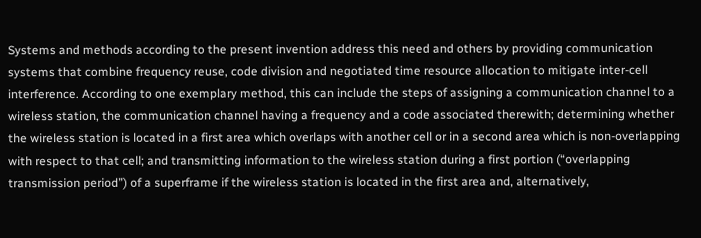Systems and methods according to the present invention address this need and others by providing communication systems that combine frequency reuse, code division and negotiated time resource allocation to mitigate inter-cell interference. According to one exemplary method, this can include the steps of assigning a communication channel to a wireless station, the communication channel having a frequency and a code associated therewith; determining whether the wireless station is located in a first area which overlaps with another cell or in a second area which is non-overlapping with respect to that cell; and transmitting information to the wireless station during a first portion (“overlapping transmission period”) of a superframe if the wireless station is located in the first area and, alternatively,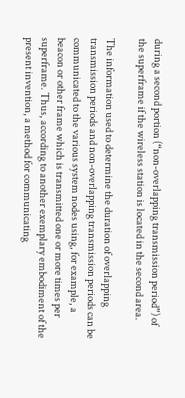during a second portion (“non-overlapping transmission period”) of the superframe if the wireless station is located in the second area.

The information used to determine the duration of overlapping transmission periods and non-overlapping transmission periods can be communicated to the various system nodes using, for example, a beacon or other frame which is transmitted one or more times per superframe. Thus, according to another exemplary embodiment of the present invention, a method for communicating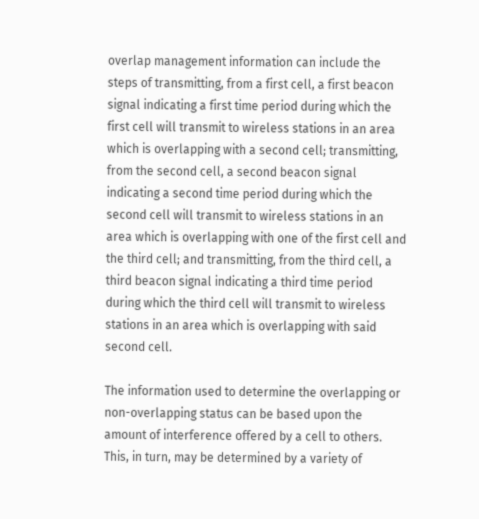overlap management information can include the steps of transmitting, from a first cell, a first beacon signal indicating a first time period during which the first cell will transmit to wireless stations in an area which is overlapping with a second cell; transmitting, from the second cell, a second beacon signal indicating a second time period during which the second cell will transmit to wireless stations in an area which is overlapping with one of the first cell and the third cell; and transmitting, from the third cell, a third beacon signal indicating a third time period during which the third cell will transmit to wireless stations in an area which is overlapping with said second cell.

The information used to determine the overlapping or non-overlapping status can be based upon the amount of interference offered by a cell to others. This, in turn, may be determined by a variety of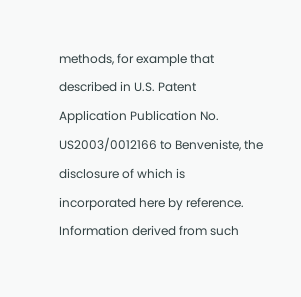methods, for example that described in U.S. Patent Application Publication No. US2003/0012166 to Benveniste, the disclosure of which is incorporated here by reference. Information derived from such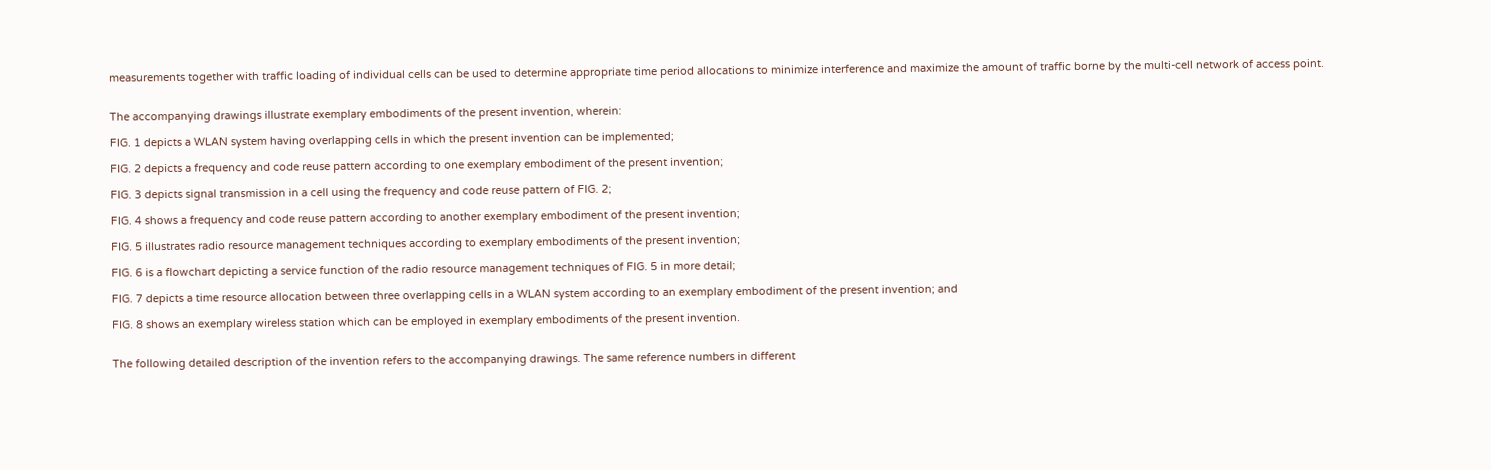measurements together with traffic loading of individual cells can be used to determine appropriate time period allocations to minimize interference and maximize the amount of traffic borne by the multi-cell network of access point.


The accompanying drawings illustrate exemplary embodiments of the present invention, wherein:

FIG. 1 depicts a WLAN system having overlapping cells in which the present invention can be implemented;

FIG. 2 depicts a frequency and code reuse pattern according to one exemplary embodiment of the present invention;

FIG. 3 depicts signal transmission in a cell using the frequency and code reuse pattern of FIG. 2;

FIG. 4 shows a frequency and code reuse pattern according to another exemplary embodiment of the present invention;

FIG. 5 illustrates radio resource management techniques according to exemplary embodiments of the present invention;

FIG. 6 is a flowchart depicting a service function of the radio resource management techniques of FIG. 5 in more detail;

FIG. 7 depicts a time resource allocation between three overlapping cells in a WLAN system according to an exemplary embodiment of the present invention; and

FIG. 8 shows an exemplary wireless station which can be employed in exemplary embodiments of the present invention.


The following detailed description of the invention refers to the accompanying drawings. The same reference numbers in different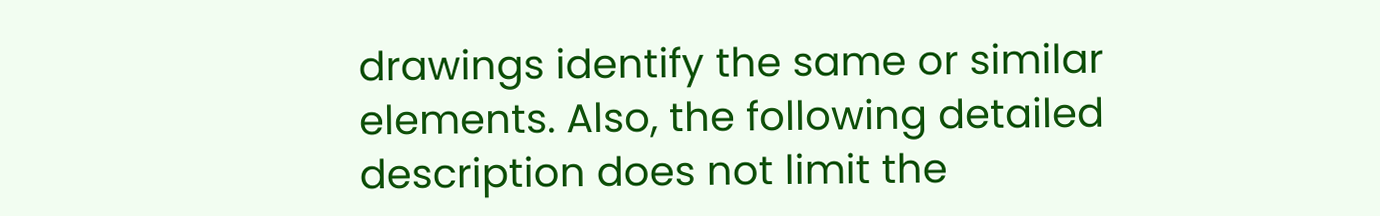drawings identify the same or similar elements. Also, the following detailed description does not limit the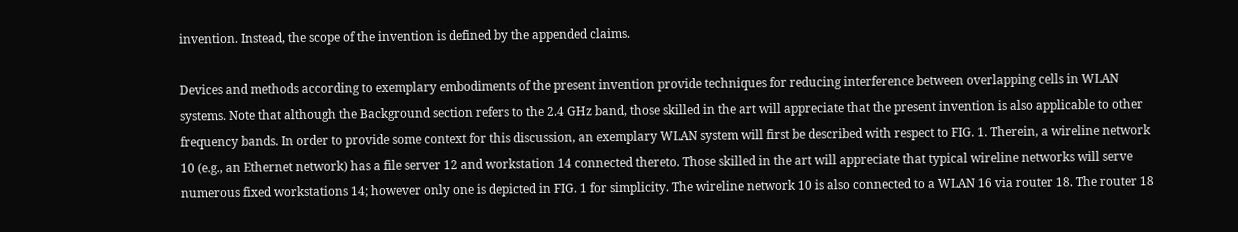invention. Instead, the scope of the invention is defined by the appended claims.

Devices and methods according to exemplary embodiments of the present invention provide techniques for reducing interference between overlapping cells in WLAN systems. Note that although the Background section refers to the 2.4 GHz band, those skilled in the art will appreciate that the present invention is also applicable to other frequency bands. In order to provide some context for this discussion, an exemplary WLAN system will first be described with respect to FIG. 1. Therein, a wireline network 10 (e.g., an Ethernet network) has a file server 12 and workstation 14 connected thereto. Those skilled in the art will appreciate that typical wireline networks will serve numerous fixed workstations 14; however only one is depicted in FIG. 1 for simplicity. The wireline network 10 is also connected to a WLAN 16 via router 18. The router 18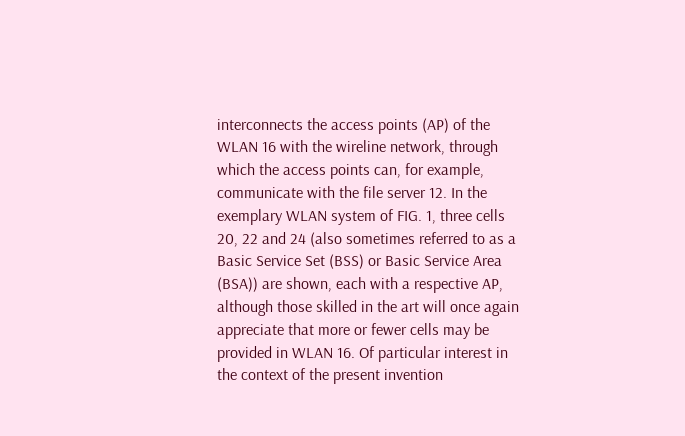interconnects the access points (AP) of the WLAN 16 with the wireline network, through which the access points can, for example, communicate with the file server 12. In the exemplary WLAN system of FIG. 1, three cells 20, 22 and 24 (also sometimes referred to as a Basic Service Set (BSS) or Basic Service Area (BSA)) are shown, each with a respective AP, although those skilled in the art will once again appreciate that more or fewer cells may be provided in WLAN 16. Of particular interest in the context of the present invention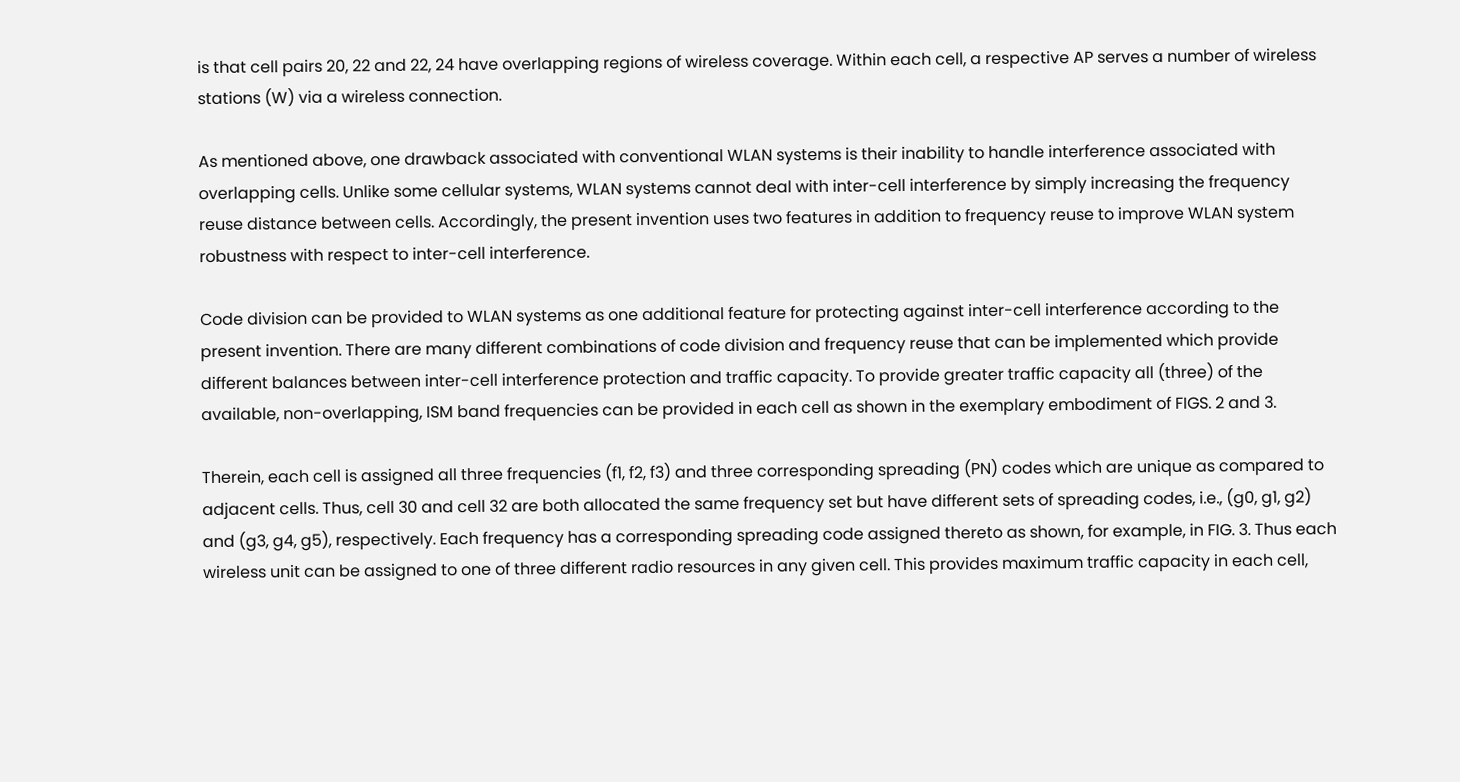is that cell pairs 20, 22 and 22, 24 have overlapping regions of wireless coverage. Within each cell, a respective AP serves a number of wireless stations (W) via a wireless connection.

As mentioned above, one drawback associated with conventional WLAN systems is their inability to handle interference associated with overlapping cells. Unlike some cellular systems, WLAN systems cannot deal with inter-cell interference by simply increasing the frequency reuse distance between cells. Accordingly, the present invention uses two features in addition to frequency reuse to improve WLAN system robustness with respect to inter-cell interference.

Code division can be provided to WLAN systems as one additional feature for protecting against inter-cell interference according to the present invention. There are many different combinations of code division and frequency reuse that can be implemented which provide different balances between inter-cell interference protection and traffic capacity. To provide greater traffic capacity all (three) of the available, non-overlapping, ISM band frequencies can be provided in each cell as shown in the exemplary embodiment of FIGS. 2 and 3.

Therein, each cell is assigned all three frequencies (f1, f2, f3) and three corresponding spreading (PN) codes which are unique as compared to adjacent cells. Thus, cell 30 and cell 32 are both allocated the same frequency set but have different sets of spreading codes, i.e., (g0, g1, g2) and (g3, g4, g5), respectively. Each frequency has a corresponding spreading code assigned thereto as shown, for example, in FIG. 3. Thus each wireless unit can be assigned to one of three different radio resources in any given cell. This provides maximum traffic capacity in each cell,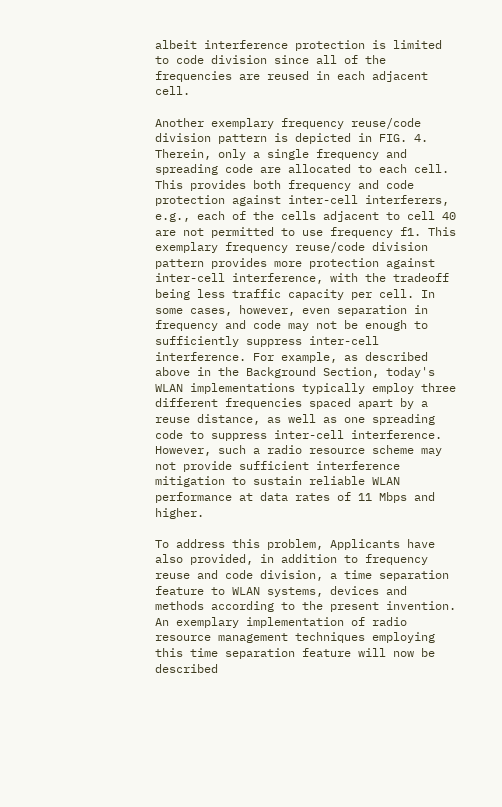albeit interference protection is limited to code division since all of the frequencies are reused in each adjacent cell.

Another exemplary frequency reuse/code division pattern is depicted in FIG. 4. Therein, only a single frequency and spreading code are allocated to each cell. This provides both frequency and code protection against inter-cell interferers, e.g., each of the cells adjacent to cell 40 are not permitted to use frequency f1. This exemplary frequency reuse/code division pattern provides more protection against inter-cell interference, with the tradeoff being less traffic capacity per cell. In some cases, however, even separation in frequency and code may not be enough to sufficiently suppress inter-cell interference. For example, as described above in the Background Section, today's WLAN implementations typically employ three different frequencies spaced apart by a reuse distance, as well as one spreading code to suppress inter-cell interference. However, such a radio resource scheme may not provide sufficient interference mitigation to sustain reliable WLAN performance at data rates of 11 Mbps and higher.

To address this problem, Applicants have also provided, in addition to frequency reuse and code division, a time separation feature to WLAN systems, devices and methods according to the present invention. An exemplary implementation of radio resource management techniques employing this time separation feature will now be described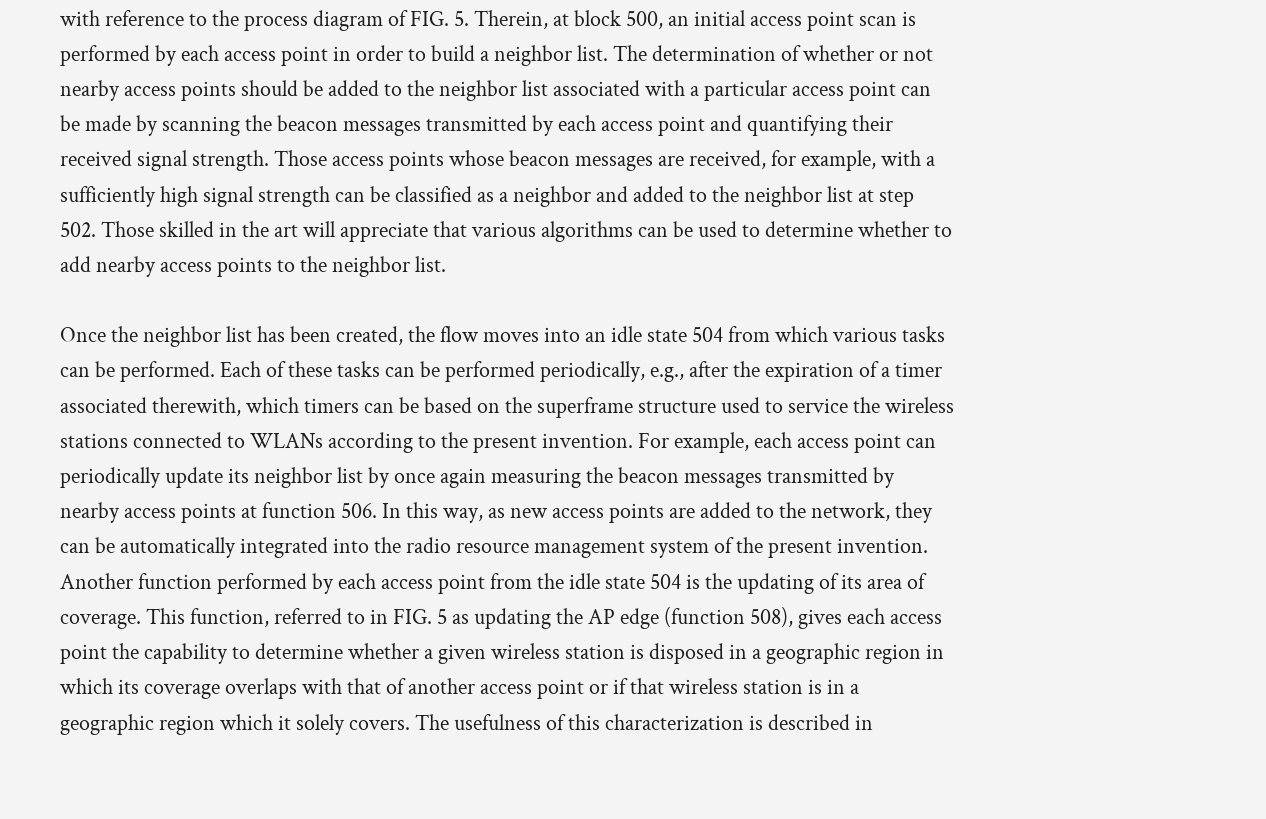with reference to the process diagram of FIG. 5. Therein, at block 500, an initial access point scan is performed by each access point in order to build a neighbor list. The determination of whether or not nearby access points should be added to the neighbor list associated with a particular access point can be made by scanning the beacon messages transmitted by each access point and quantifying their received signal strength. Those access points whose beacon messages are received, for example, with a sufficiently high signal strength can be classified as a neighbor and added to the neighbor list at step 502. Those skilled in the art will appreciate that various algorithms can be used to determine whether to add nearby access points to the neighbor list.

Once the neighbor list has been created, the flow moves into an idle state 504 from which various tasks can be performed. Each of these tasks can be performed periodically, e.g., after the expiration of a timer associated therewith, which timers can be based on the superframe structure used to service the wireless stations connected to WLANs according to the present invention. For example, each access point can periodically update its neighbor list by once again measuring the beacon messages transmitted by nearby access points at function 506. In this way, as new access points are added to the network, they can be automatically integrated into the radio resource management system of the present invention. Another function performed by each access point from the idle state 504 is the updating of its area of coverage. This function, referred to in FIG. 5 as updating the AP edge (function 508), gives each access point the capability to determine whether a given wireless station is disposed in a geographic region in which its coverage overlaps with that of another access point or if that wireless station is in a geographic region which it solely covers. The usefulness of this characterization is described in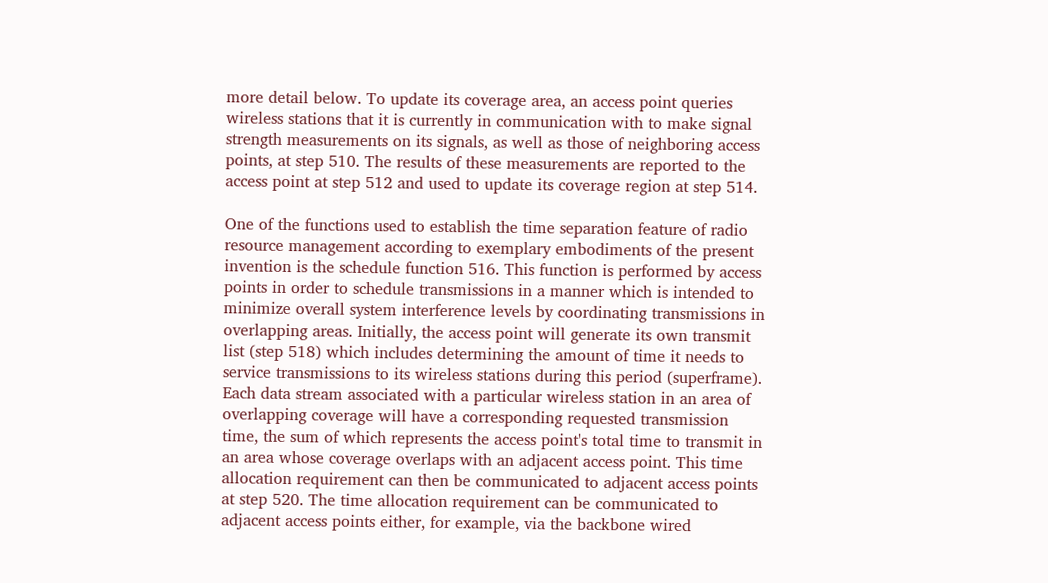more detail below. To update its coverage area, an access point queries wireless stations that it is currently in communication with to make signal strength measurements on its signals, as well as those of neighboring access points, at step 510. The results of these measurements are reported to the access point at step 512 and used to update its coverage region at step 514.

One of the functions used to establish the time separation feature of radio resource management according to exemplary embodiments of the present invention is the schedule function 516. This function is performed by access points in order to schedule transmissions in a manner which is intended to minimize overall system interference levels by coordinating transmissions in overlapping areas. Initially, the access point will generate its own transmit list (step 518) which includes determining the amount of time it needs to service transmissions to its wireless stations during this period (superframe). Each data stream associated with a particular wireless station in an area of overlapping coverage will have a corresponding requested transmission time, the sum of which represents the access point's total time to transmit in an area whose coverage overlaps with an adjacent access point. This time allocation requirement can then be communicated to adjacent access points at step 520. The time allocation requirement can be communicated to adjacent access points either, for example, via the backbone wired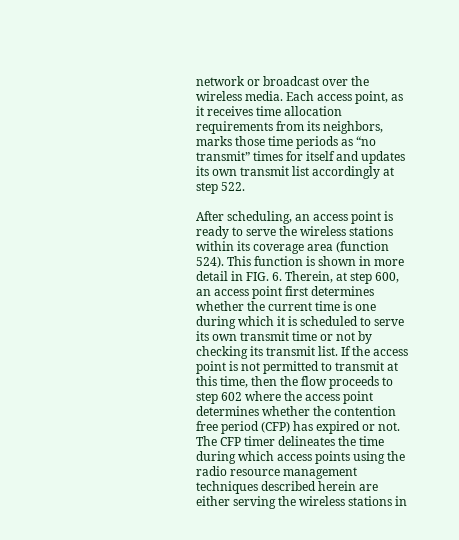network or broadcast over the wireless media. Each access point, as it receives time allocation requirements from its neighbors, marks those time periods as “no transmit” times for itself and updates its own transmit list accordingly at step 522.

After scheduling, an access point is ready to serve the wireless stations within its coverage area (function 524). This function is shown in more detail in FIG. 6. Therein, at step 600, an access point first determines whether the current time is one during which it is scheduled to serve its own transmit time or not by checking its transmit list. If the access point is not permitted to transmit at this time, then the flow proceeds to step 602 where the access point determines whether the contention free period (CFP) has expired or not. The CFP timer delineates the time during which access points using the radio resource management techniques described herein are either serving the wireless stations in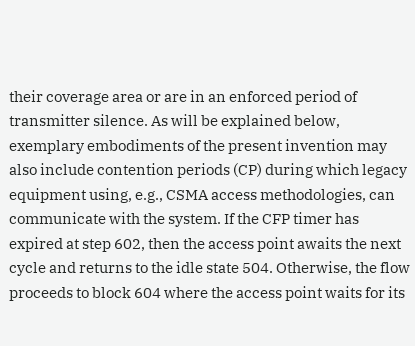their coverage area or are in an enforced period of transmitter silence. As will be explained below, exemplary embodiments of the present invention may also include contention periods (CP) during which legacy equipment using, e.g., CSMA access methodologies, can communicate with the system. If the CFP timer has expired at step 602, then the access point awaits the next cycle and returns to the idle state 504. Otherwise, the flow proceeds to block 604 where the access point waits for its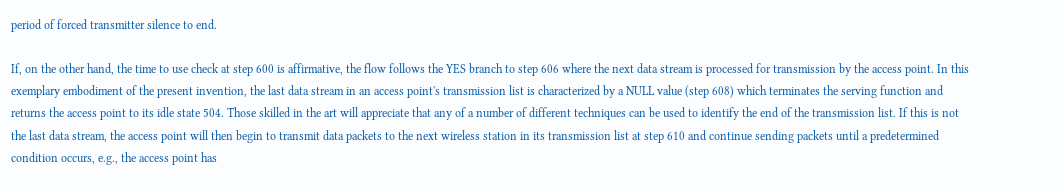period of forced transmitter silence to end.

If, on the other hand, the time to use check at step 600 is affirmative, the flow follows the YES branch to step 606 where the next data stream is processed for transmission by the access point. In this exemplary embodiment of the present invention, the last data stream in an access point's transmission list is characterized by a NULL value (step 608) which terminates the serving function and returns the access point to its idle state 504. Those skilled in the art will appreciate that any of a number of different techniques can be used to identify the end of the transmission list. If this is not the last data stream, the access point will then begin to transmit data packets to the next wireless station in its transmission list at step 610 and continue sending packets until a predetermined condition occurs, e.g., the access point has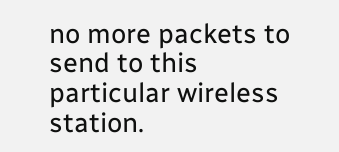no more packets to send to this particular wireless station.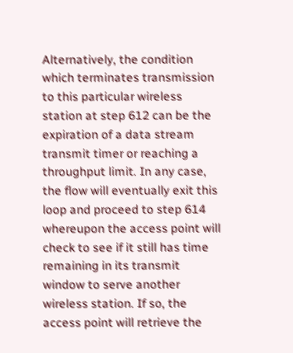Alternatively, the condition which terminates transmission to this particular wireless station at step 612 can be the expiration of a data stream transmit timer or reaching a throughput limit. In any case, the flow will eventually exit this loop and proceed to step 614 whereupon the access point will check to see if it still has time remaining in its transmit window to serve another wireless station. If so, the access point will retrieve the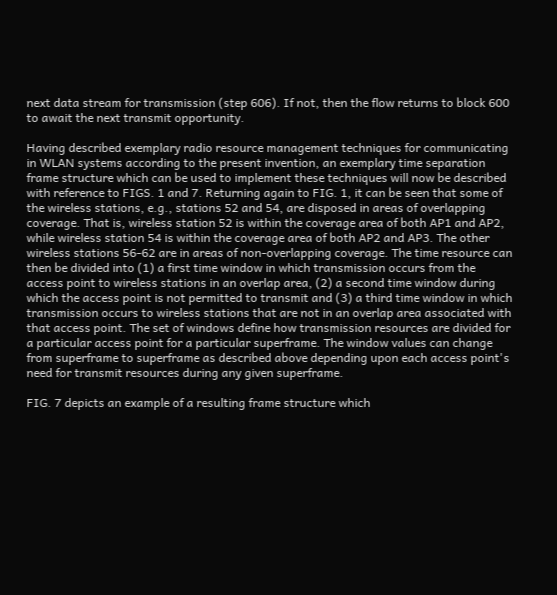next data stream for transmission (step 606). If not, then the flow returns to block 600 to await the next transmit opportunity.

Having described exemplary radio resource management techniques for communicating in WLAN systems according to the present invention, an exemplary time separation frame structure which can be used to implement these techniques will now be described with reference to FIGS. 1 and 7. Returning again to FIG. 1, it can be seen that some of the wireless stations, e.g., stations 52 and 54, are disposed in areas of overlapping coverage. That is, wireless station 52 is within the coverage area of both AP1 and AP2, while wireless station 54 is within the coverage area of both AP2 and AP3. The other wireless stations 56-62 are in areas of non-overlapping coverage. The time resource can then be divided into (1) a first time window in which transmission occurs from the access point to wireless stations in an overlap area, (2) a second time window during which the access point is not permitted to transmit and (3) a third time window in which transmission occurs to wireless stations that are not in an overlap area associated with that access point. The set of windows define how transmission resources are divided for a particular access point for a particular superframe. The window values can change from superframe to superframe as described above depending upon each access point's need for transmit resources during any given superframe.

FIG. 7 depicts an example of a resulting frame structure which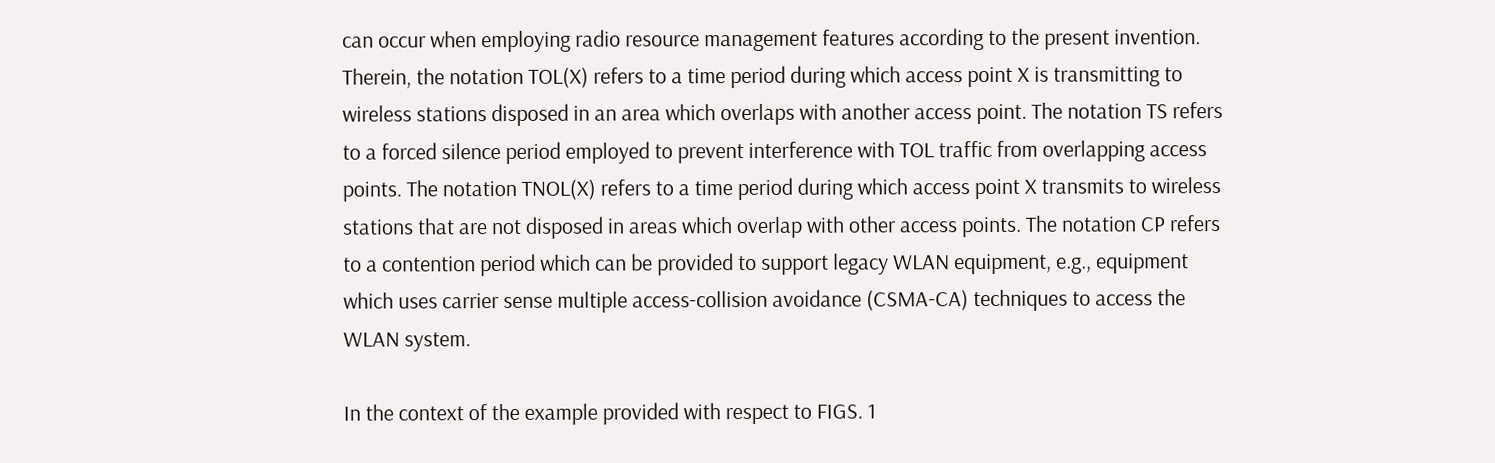can occur when employing radio resource management features according to the present invention. Therein, the notation TOL(X) refers to a time period during which access point X is transmitting to wireless stations disposed in an area which overlaps with another access point. The notation TS refers to a forced silence period employed to prevent interference with TOL traffic from overlapping access points. The notation TNOL(X) refers to a time period during which access point X transmits to wireless stations that are not disposed in areas which overlap with other access points. The notation CP refers to a contention period which can be provided to support legacy WLAN equipment, e.g., equipment which uses carrier sense multiple access-collision avoidance (CSMA-CA) techniques to access the WLAN system.

In the context of the example provided with respect to FIGS. 1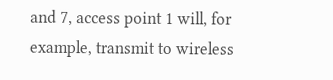and 7, access point 1 will, for example, transmit to wireless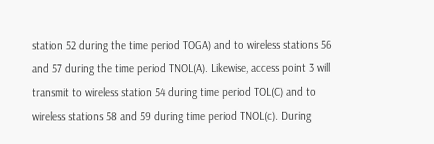station 52 during the time period TOGA) and to wireless stations 56 and 57 during the time period TNOL(A). Likewise, access point 3 will transmit to wireless station 54 during time period TOL(C) and to wireless stations 58 and 59 during time period TNOL(c). During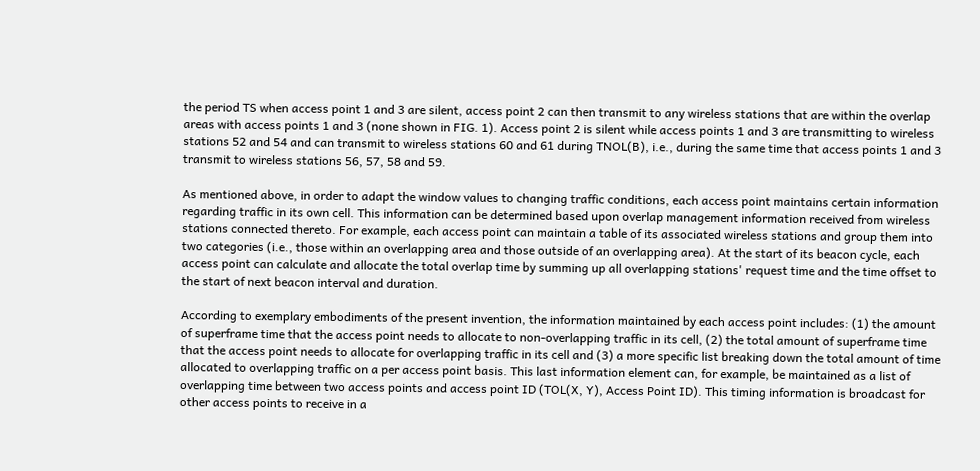the period TS when access point 1 and 3 are silent, access point 2 can then transmit to any wireless stations that are within the overlap areas with access points 1 and 3 (none shown in FIG. 1). Access point 2 is silent while access points 1 and 3 are transmitting to wireless stations 52 and 54 and can transmit to wireless stations 60 and 61 during TNOL(B), i.e., during the same time that access points 1 and 3 transmit to wireless stations 56, 57, 58 and 59.

As mentioned above, in order to adapt the window values to changing traffic conditions, each access point maintains certain information regarding traffic in its own cell. This information can be determined based upon overlap management information received from wireless stations connected thereto. For example, each access point can maintain a table of its associated wireless stations and group them into two categories (i.e., those within an overlapping area and those outside of an overlapping area). At the start of its beacon cycle, each access point can calculate and allocate the total overlap time by summing up all overlapping stations' request time and the time offset to the start of next beacon interval and duration.

According to exemplary embodiments of the present invention, the information maintained by each access point includes: (1) the amount of superframe time that the access point needs to allocate to non-overlapping traffic in its cell, (2) the total amount of superframe time that the access point needs to allocate for overlapping traffic in its cell and (3) a more specific list breaking down the total amount of time allocated to overlapping traffic on a per access point basis. This last information element can, for example, be maintained as a list of overlapping time between two access points and access point ID (TOL(X, Y), Access Point ID). This timing information is broadcast for other access points to receive in a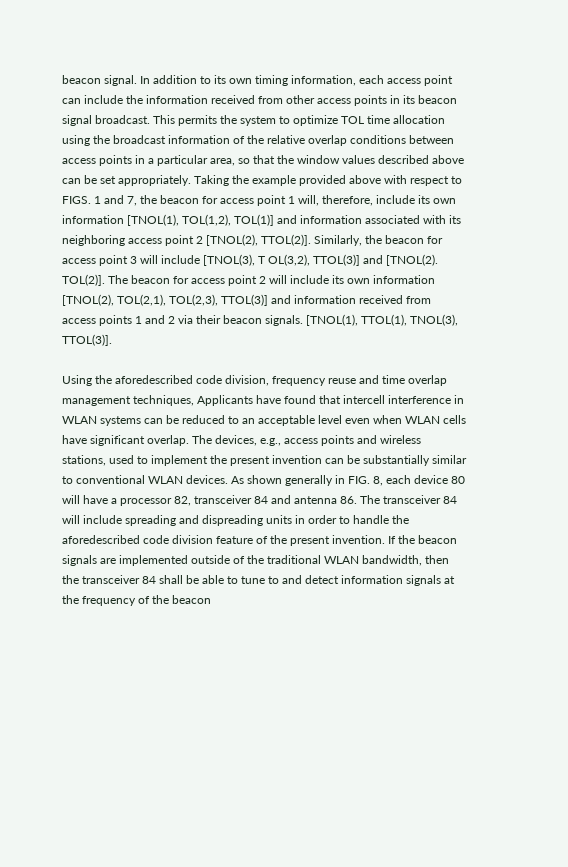beacon signal. In addition to its own timing information, each access point can include the information received from other access points in its beacon signal broadcast. This permits the system to optimize TOL time allocation using the broadcast information of the relative overlap conditions between access points in a particular area, so that the window values described above can be set appropriately. Taking the example provided above with respect to FIGS. 1 and 7, the beacon for access point 1 will, therefore, include its own information [TNOL(1), TOL(1,2), TOL(1)] and information associated with its neighboring access point 2 [TNOL(2), TTOL(2)]. Similarly, the beacon for access point 3 will include [TNOL(3), T OL(3,2), TTOL(3)] and [TNOL(2). TOL(2)]. The beacon for access point 2 will include its own information [TNOL(2), TOL(2,1), TOL(2,3), TTOL(3)] and information received from access points 1 and 2 via their beacon signals. [TNOL(1), TTOL(1), TNOL(3), TTOL(3)].

Using the aforedescribed code division, frequency reuse and time overlap management techniques, Applicants have found that intercell interference in WLAN systems can be reduced to an acceptable level even when WLAN cells have significant overlap. The devices, e.g., access points and wireless stations, used to implement the present invention can be substantially similar to conventional WLAN devices. As shown generally in FIG. 8, each device 80 will have a processor 82, transceiver 84 and antenna 86. The transceiver 84 will include spreading and dispreading units in order to handle the aforedescribed code division feature of the present invention. If the beacon signals are implemented outside of the traditional WLAN bandwidth, then the transceiver 84 shall be able to tune to and detect information signals at the frequency of the beacon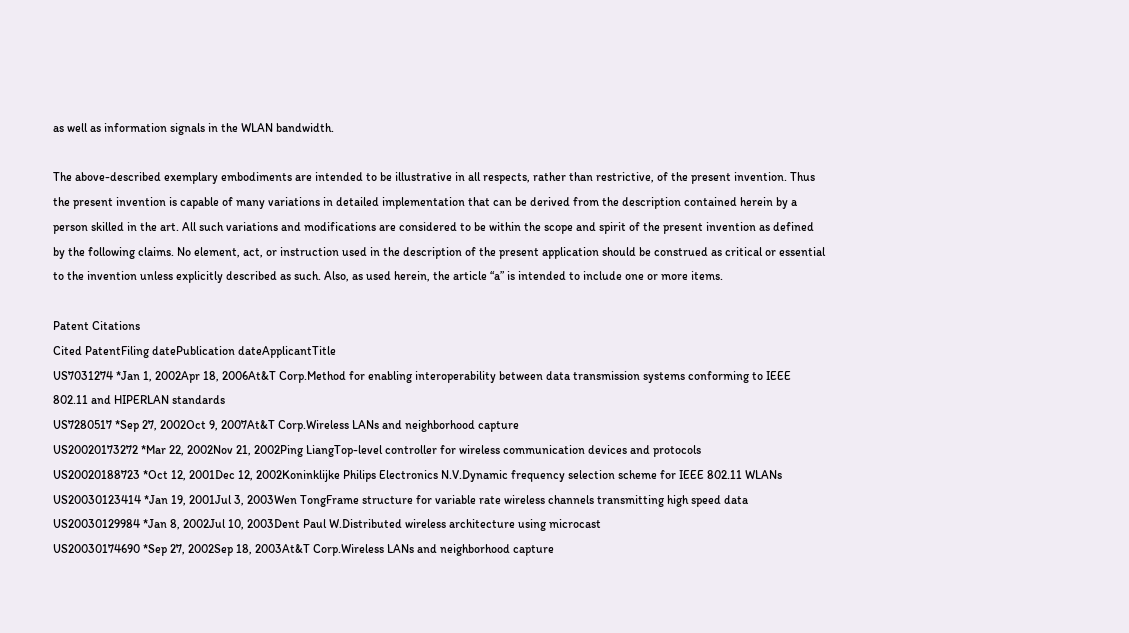as well as information signals in the WLAN bandwidth.

The above-described exemplary embodiments are intended to be illustrative in all respects, rather than restrictive, of the present invention. Thus the present invention is capable of many variations in detailed implementation that can be derived from the description contained herein by a person skilled in the art. All such variations and modifications are considered to be within the scope and spirit of the present invention as defined by the following claims. No element, act, or instruction used in the description of the present application should be construed as critical or essential to the invention unless explicitly described as such. Also, as used herein, the article “a” is intended to include one or more items.

Patent Citations
Cited PatentFiling datePublication dateApplicantTitle
US7031274 *Jan 1, 2002Apr 18, 2006At&T Corp.Method for enabling interoperability between data transmission systems conforming to IEEE 802.11 and HIPERLAN standards
US7280517 *Sep 27, 2002Oct 9, 2007At&T Corp.Wireless LANs and neighborhood capture
US20020173272 *Mar 22, 2002Nov 21, 2002Ping LiangTop-level controller for wireless communication devices and protocols
US20020188723 *Oct 12, 2001Dec 12, 2002Koninklijke Philips Electronics N.V.Dynamic frequency selection scheme for IEEE 802.11 WLANs
US20030123414 *Jan 19, 2001Jul 3, 2003Wen TongFrame structure for variable rate wireless channels transmitting high speed data
US20030129984 *Jan 8, 2002Jul 10, 2003Dent Paul W.Distributed wireless architecture using microcast
US20030174690 *Sep 27, 2002Sep 18, 2003At&T Corp.Wireless LANs and neighborhood capture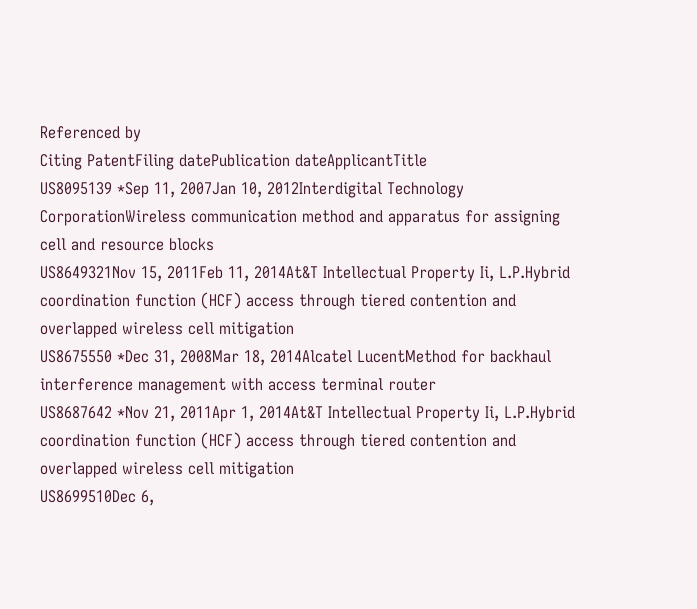Referenced by
Citing PatentFiling datePublication dateApplicantTitle
US8095139 *Sep 11, 2007Jan 10, 2012Interdigital Technology CorporationWireless communication method and apparatus for assigning cell and resource blocks
US8649321Nov 15, 2011Feb 11, 2014At&T Intellectual Property Ii, L.P.Hybrid coordination function (HCF) access through tiered contention and overlapped wireless cell mitigation
US8675550 *Dec 31, 2008Mar 18, 2014Alcatel LucentMethod for backhaul interference management with access terminal router
US8687642 *Nov 21, 2011Apr 1, 2014At&T Intellectual Property Ii, L.P.Hybrid coordination function (HCF) access through tiered contention and overlapped wireless cell mitigation
US8699510Dec 6,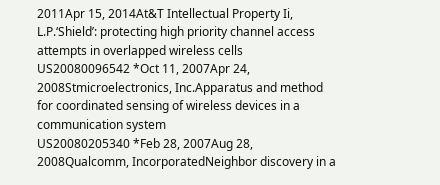2011Apr 15, 2014At&T Intellectual Property Ii, L.P.‘Shield’: protecting high priority channel access attempts in overlapped wireless cells
US20080096542 *Oct 11, 2007Apr 24, 2008Stmicroelectronics, Inc.Apparatus and method for coordinated sensing of wireless devices in a communication system
US20080205340 *Feb 28, 2007Aug 28, 2008Qualcomm, IncorporatedNeighbor discovery in a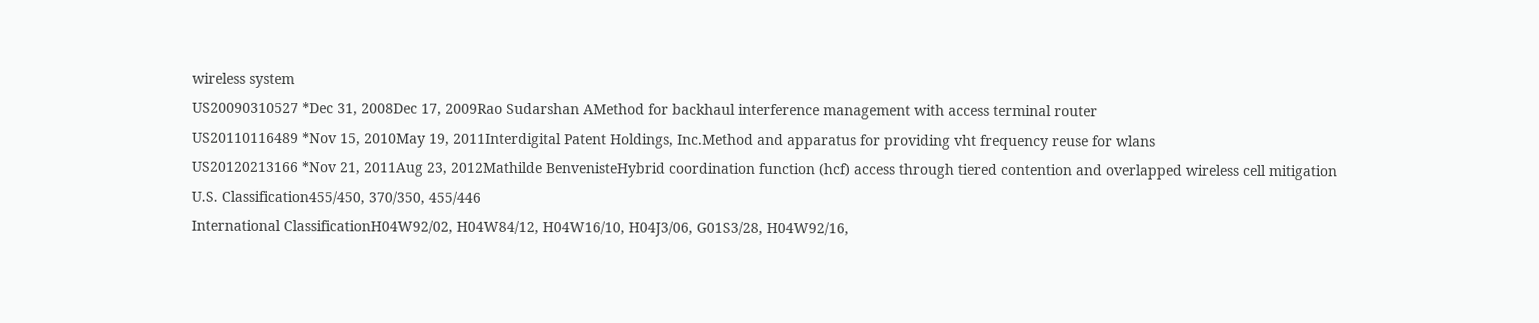wireless system
US20090310527 *Dec 31, 2008Dec 17, 2009Rao Sudarshan AMethod for backhaul interference management with access terminal router
US20110116489 *Nov 15, 2010May 19, 2011Interdigital Patent Holdings, Inc.Method and apparatus for providing vht frequency reuse for wlans
US20120213166 *Nov 21, 2011Aug 23, 2012Mathilde BenvenisteHybrid coordination function (hcf) access through tiered contention and overlapped wireless cell mitigation
U.S. Classification455/450, 370/350, 455/446
International ClassificationH04W92/02, H04W84/12, H04W16/10, H04J3/06, G01S3/28, H04W92/16,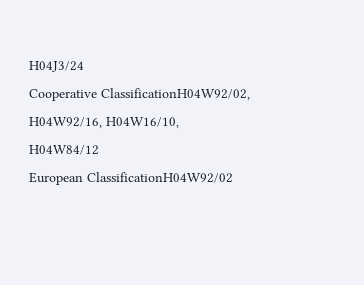H04J3/24
Cooperative ClassificationH04W92/02, H04W92/16, H04W16/10, H04W84/12
European ClassificationH04W92/02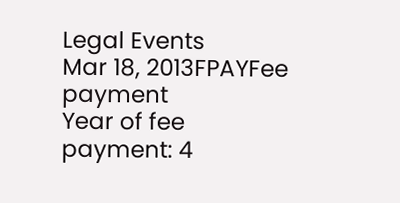Legal Events
Mar 18, 2013FPAYFee payment
Year of fee payment: 4